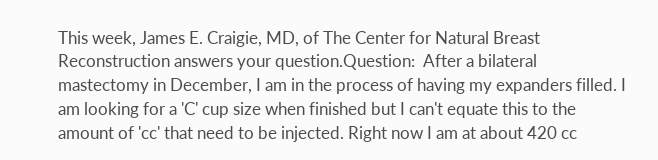This week, James E. Craigie, MD, of The Center for Natural Breast Reconstruction answers your question.Question:  After a bilateral mastectomy in December, I am in the process of having my expanders filled. I am looking for a 'C' cup size when finished but I can't equate this to the amount of 'cc' that need to be injected. Right now I am at about 420 cc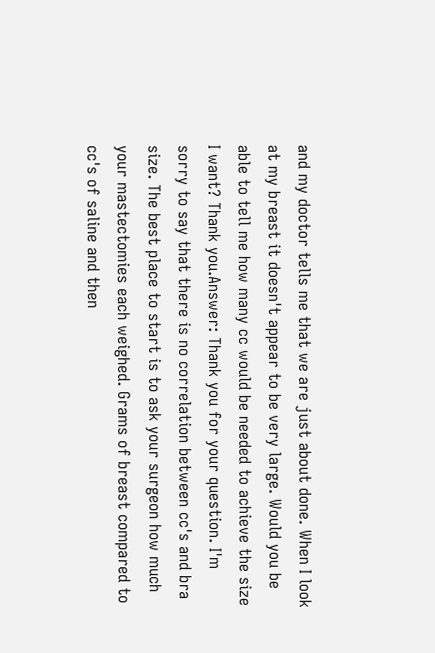and my doctor tells me that we are just about done. When I look at my breast it doesn't appear to be very large. Would you be able to tell me how many cc would be needed to achieve the size I want? Thank you.Answer: Thank you for your question. I'm sorry to say that there is no correlation between cc's and bra size. The best place to start is to ask your surgeon how much your mastectomies each weighed. Grams of breast compared to cc's of saline and then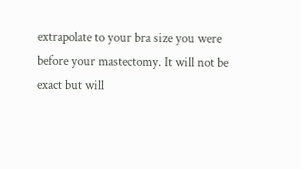extrapolate to your bra size you were before your mastectomy. It will not be exact but will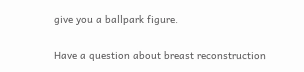give you a ballpark figure.

Have a question about breast reconstruction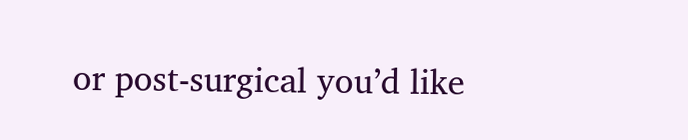or post-surgical you’d like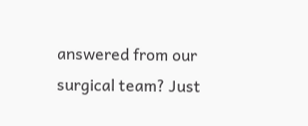answered from our surgical team? Just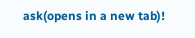ask(opens in a new tab)!